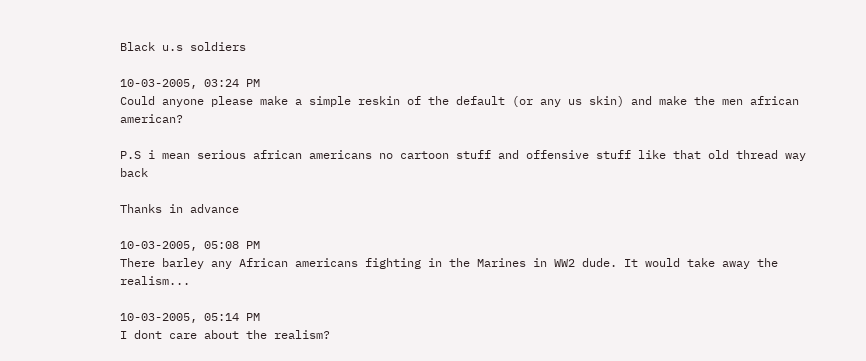Black u.s soldiers

10-03-2005, 03:24 PM
Could anyone please make a simple reskin of the default (or any us skin) and make the men african american?

P.S i mean serious african americans no cartoon stuff and offensive stuff like that old thread way back

Thanks in advance

10-03-2005, 05:08 PM
There barley any African americans fighting in the Marines in WW2 dude. It would take away the realism...

10-03-2005, 05:14 PM
I dont care about the realism?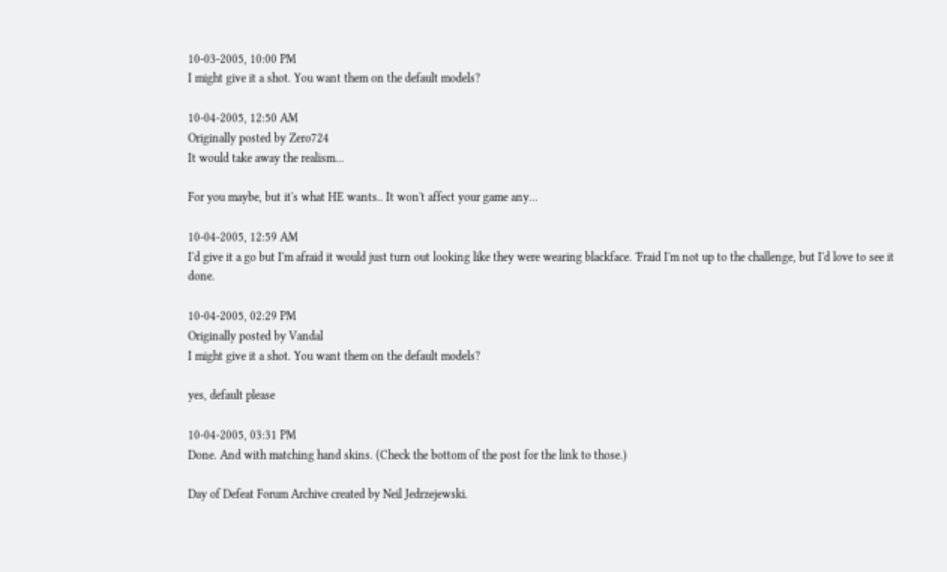10-03-2005, 10:00 PM
I might give it a shot. You want them on the default models?

10-04-2005, 12:50 AM
Originally posted by Zero724
It would take away the realism...

For you maybe, but it's what HE wants.. It won't affect your game any...

10-04-2005, 12:59 AM
I'd give it a go but I'm afraid it would just turn out looking like they were wearing blackface. 'Fraid I'm not up to the challenge, but I'd love to see it done.

10-04-2005, 02:29 PM
Originally posted by Vandal
I might give it a shot. You want them on the default models?

yes, default please

10-04-2005, 03:31 PM
Done. And with matching hand skins. (Check the bottom of the post for the link to those.)

Day of Defeat Forum Archive created by Neil Jedrzejewski.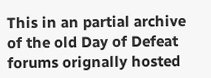This in an partial archive of the old Day of Defeat forums orignally hosted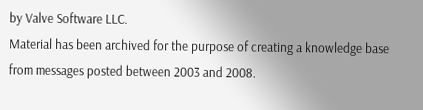by Valve Software LLC.
Material has been archived for the purpose of creating a knowledge base from messages posted between 2003 and 2008.